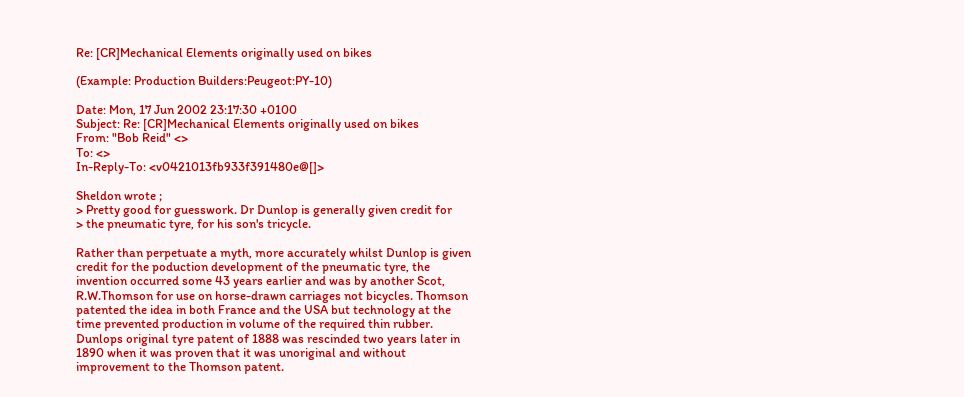Re: [CR]Mechanical Elements originally used on bikes

(Example: Production Builders:Peugeot:PY-10)

Date: Mon, 17 Jun 2002 23:17:30 +0100
Subject: Re: [CR]Mechanical Elements originally used on bikes
From: "Bob Reid" <>
To: <>
In-Reply-To: <v0421013fb933f391480e@[]>

Sheldon wrote ;
> Pretty good for guesswork. Dr Dunlop is generally given credit for
> the pneumatic tyre, for his son's tricycle.

Rather than perpetuate a myth, more accurately whilst Dunlop is given credit for the poduction development of the pneumatic tyre, the invention occurred some 43 years earlier and was by another Scot, R.W.Thomson for use on horse-drawn carriages not bicycles. Thomson patented the idea in both France and the USA but technology at the time prevented production in volume of the required thin rubber. Dunlops original tyre patent of 1888 was rescinded two years later in 1890 when it was proven that it was unoriginal and without improvement to the Thomson patent.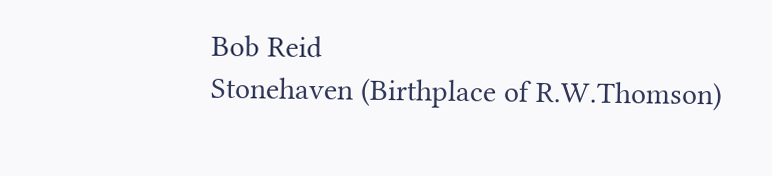Bob Reid
Stonehaven (Birthplace of R.W.Thomson)